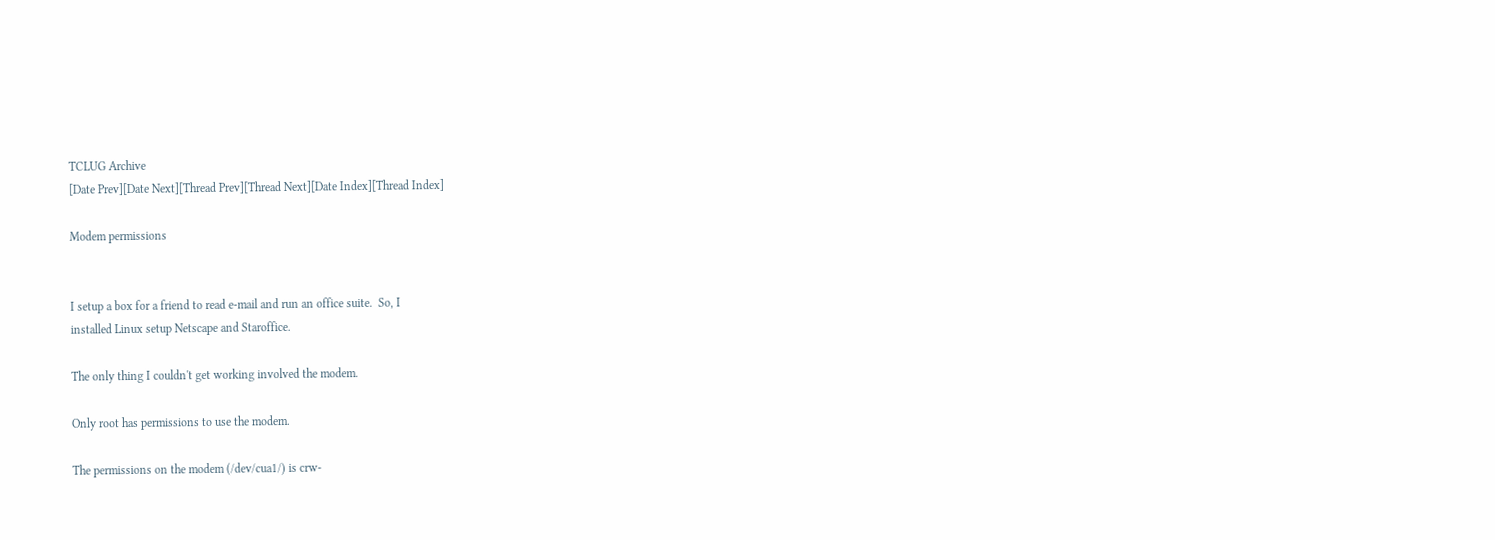TCLUG Archive
[Date Prev][Date Next][Thread Prev][Thread Next][Date Index][Thread Index]

Modem permissions


I setup a box for a friend to read e-mail and run an office suite.  So, I
installed Linux setup Netscape and Staroffice.

The only thing I couldn't get working involved the modem.

Only root has permissions to use the modem.

The permissions on the modem (/dev/cua1/) is crw-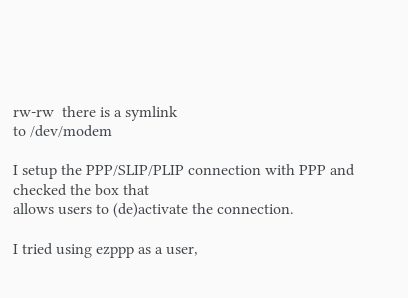rw-rw  there is a symlink
to /dev/modem

I setup the PPP/SLIP/PLIP connection with PPP and checked the box that
allows users to (de)activate the connection.

I tried using ezppp as a user,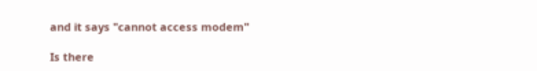and it says "cannot access modem"

Is there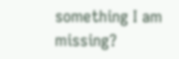something I am missing?